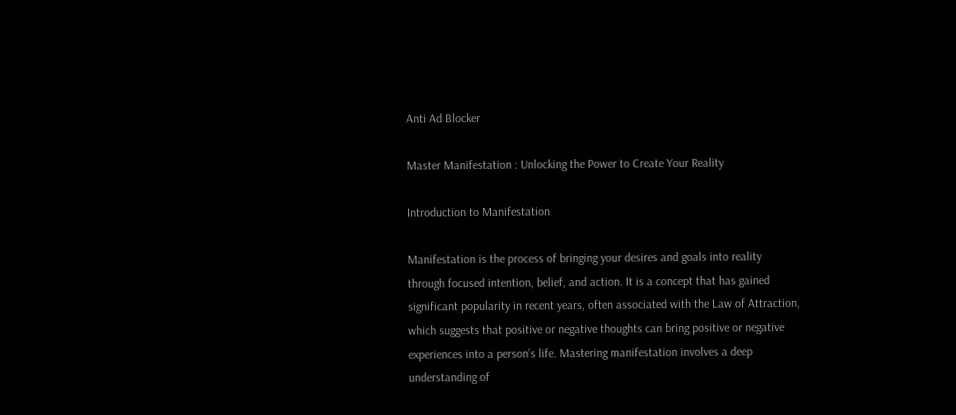Anti Ad Blocker

Master Manifestation : Unlocking the Power to Create Your Reality

Introduction to Manifestation

Manifestation is the process of bringing your desires and goals into reality through focused intention, belief, and action. It is a concept that has gained significant popularity in recent years, often associated with the Law of Attraction, which suggests that positive or negative thoughts can bring positive or negative experiences into a person’s life. Mastering manifestation involves a deep understanding of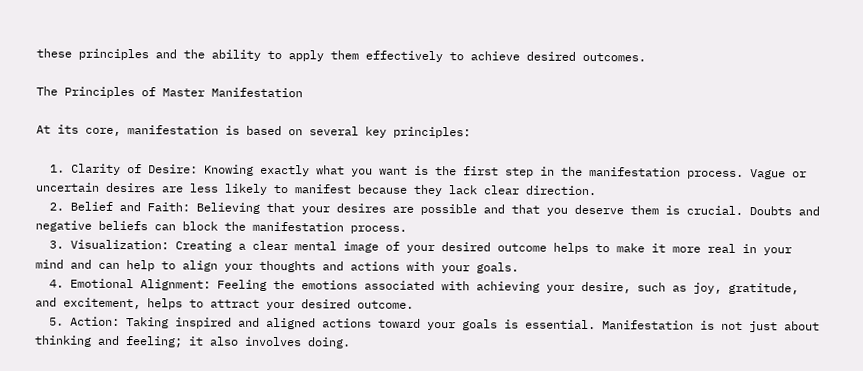these principles and the ability to apply them effectively to achieve desired outcomes.

The Principles of Master Manifestation

At its core, manifestation is based on several key principles:

  1. Clarity of Desire: Knowing exactly what you want is the first step in the manifestation process. Vague or uncertain desires are less likely to manifest because they lack clear direction.
  2. Belief and Faith: Believing that your desires are possible and that you deserve them is crucial. Doubts and negative beliefs can block the manifestation process.
  3. Visualization: Creating a clear mental image of your desired outcome helps to make it more real in your mind and can help to align your thoughts and actions with your goals.
  4. Emotional Alignment: Feeling the emotions associated with achieving your desire, such as joy, gratitude, and excitement, helps to attract your desired outcome.
  5. Action: Taking inspired and aligned actions toward your goals is essential. Manifestation is not just about thinking and feeling; it also involves doing.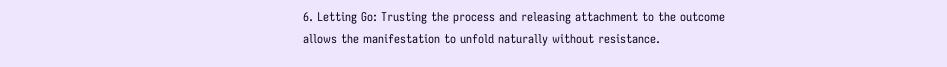6. Letting Go: Trusting the process and releasing attachment to the outcome allows the manifestation to unfold naturally without resistance.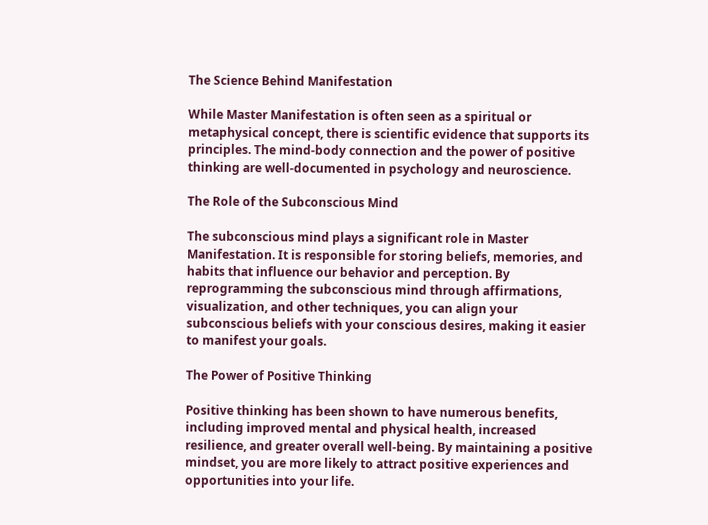The Science Behind Manifestation

While Master Manifestation is often seen as a spiritual or metaphysical concept, there is scientific evidence that supports its principles. The mind-body connection and the power of positive thinking are well-documented in psychology and neuroscience.

The Role of the Subconscious Mind

The subconscious mind plays a significant role in Master Manifestation. It is responsible for storing beliefs, memories, and habits that influence our behavior and perception. By reprogramming the subconscious mind through affirmations, visualization, and other techniques, you can align your subconscious beliefs with your conscious desires, making it easier to manifest your goals.

The Power of Positive Thinking

Positive thinking has been shown to have numerous benefits, including improved mental and physical health, increased resilience, and greater overall well-being. By maintaining a positive mindset, you are more likely to attract positive experiences and opportunities into your life.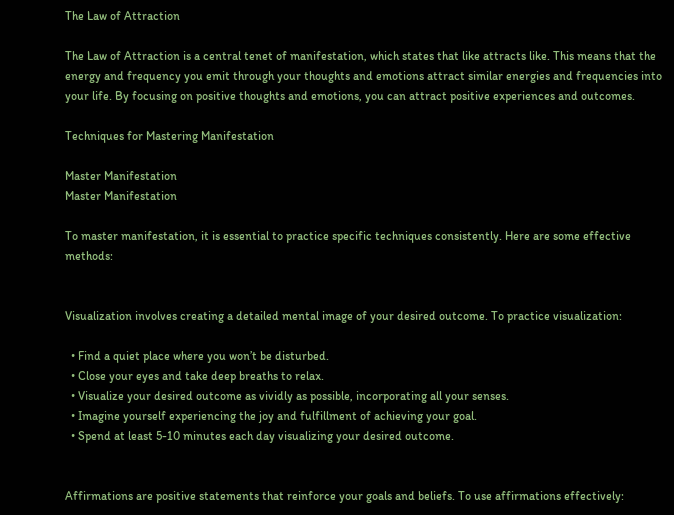The Law of Attraction

The Law of Attraction is a central tenet of manifestation, which states that like attracts like. This means that the energy and frequency you emit through your thoughts and emotions attract similar energies and frequencies into your life. By focusing on positive thoughts and emotions, you can attract positive experiences and outcomes.

Techniques for Mastering Manifestation

Master Manifestation
Master Manifestation

To master manifestation, it is essential to practice specific techniques consistently. Here are some effective methods:


Visualization involves creating a detailed mental image of your desired outcome. To practice visualization:

  • Find a quiet place where you won’t be disturbed.
  • Close your eyes and take deep breaths to relax.
  • Visualize your desired outcome as vividly as possible, incorporating all your senses.
  • Imagine yourself experiencing the joy and fulfillment of achieving your goal.
  • Spend at least 5-10 minutes each day visualizing your desired outcome.


Affirmations are positive statements that reinforce your goals and beliefs. To use affirmations effectively: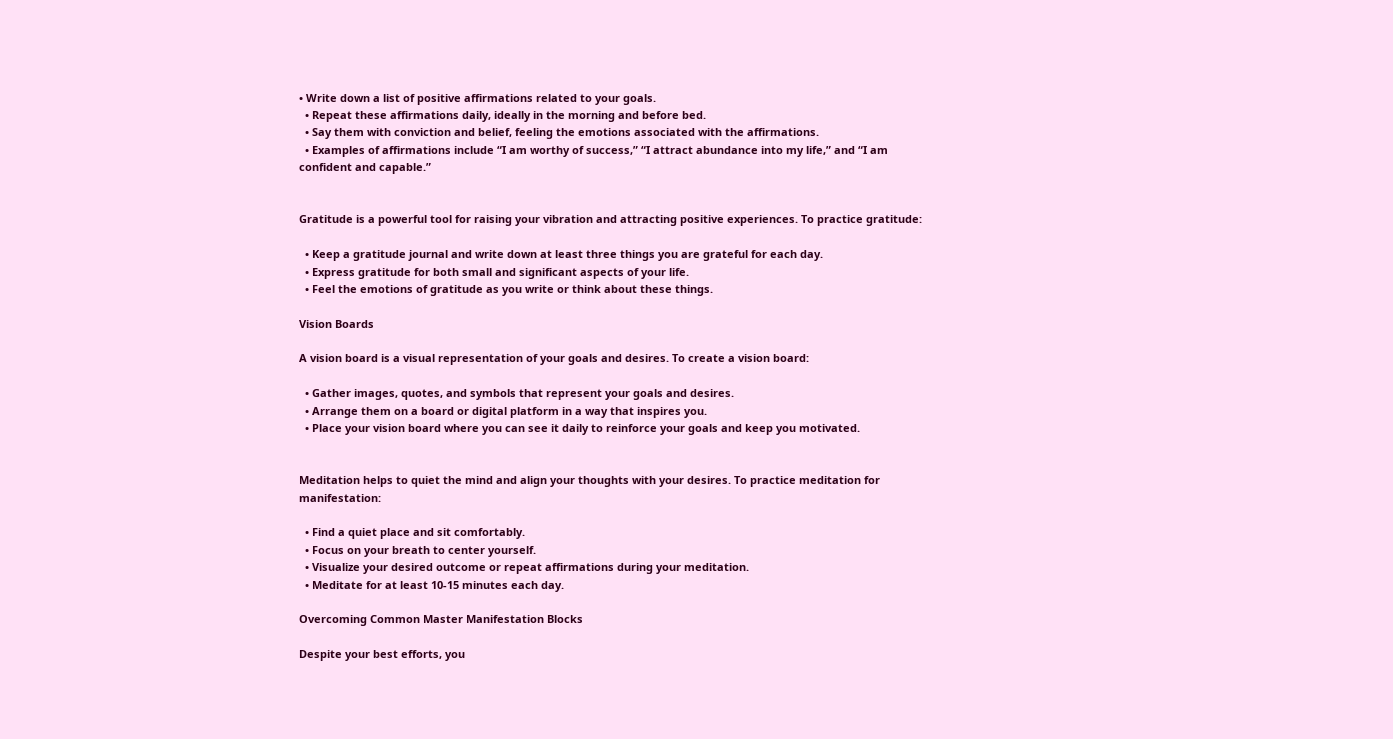• Write down a list of positive affirmations related to your goals.
  • Repeat these affirmations daily, ideally in the morning and before bed.
  • Say them with conviction and belief, feeling the emotions associated with the affirmations.
  • Examples of affirmations include “I am worthy of success,” “I attract abundance into my life,” and “I am confident and capable.”


Gratitude is a powerful tool for raising your vibration and attracting positive experiences. To practice gratitude:

  • Keep a gratitude journal and write down at least three things you are grateful for each day.
  • Express gratitude for both small and significant aspects of your life.
  • Feel the emotions of gratitude as you write or think about these things.

Vision Boards

A vision board is a visual representation of your goals and desires. To create a vision board:

  • Gather images, quotes, and symbols that represent your goals and desires.
  • Arrange them on a board or digital platform in a way that inspires you.
  • Place your vision board where you can see it daily to reinforce your goals and keep you motivated.


Meditation helps to quiet the mind and align your thoughts with your desires. To practice meditation for manifestation:

  • Find a quiet place and sit comfortably.
  • Focus on your breath to center yourself.
  • Visualize your desired outcome or repeat affirmations during your meditation.
  • Meditate for at least 10-15 minutes each day.

Overcoming Common Master Manifestation Blocks

Despite your best efforts, you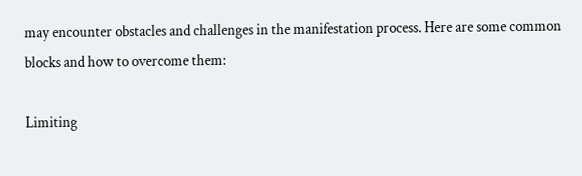may encounter obstacles and challenges in the manifestation process. Here are some common blocks and how to overcome them:

Limiting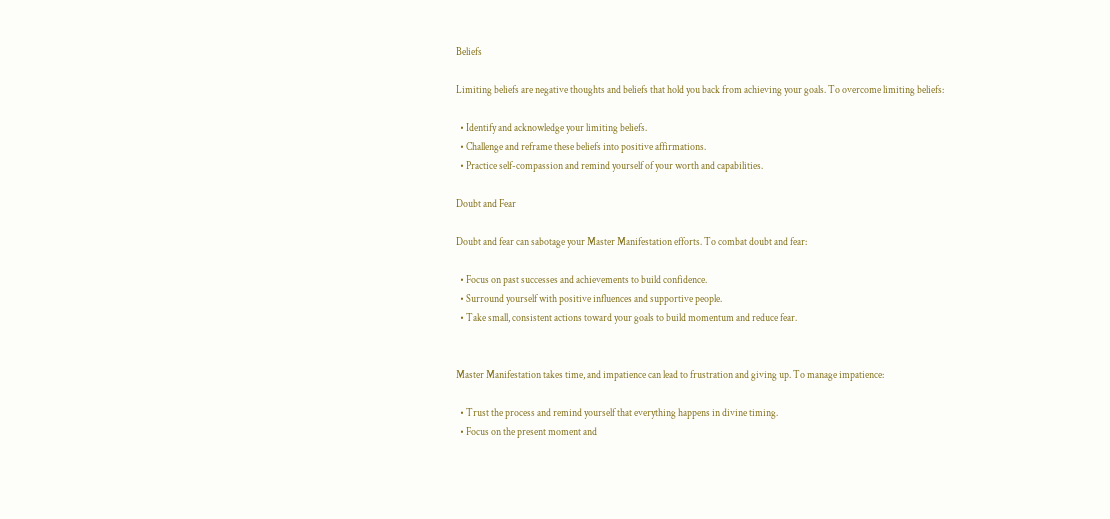Beliefs

Limiting beliefs are negative thoughts and beliefs that hold you back from achieving your goals. To overcome limiting beliefs:

  • Identify and acknowledge your limiting beliefs.
  • Challenge and reframe these beliefs into positive affirmations.
  • Practice self-compassion and remind yourself of your worth and capabilities.

Doubt and Fear

Doubt and fear can sabotage your Master Manifestation efforts. To combat doubt and fear:

  • Focus on past successes and achievements to build confidence.
  • Surround yourself with positive influences and supportive people.
  • Take small, consistent actions toward your goals to build momentum and reduce fear.


Master Manifestation takes time, and impatience can lead to frustration and giving up. To manage impatience:

  • Trust the process and remind yourself that everything happens in divine timing.
  • Focus on the present moment and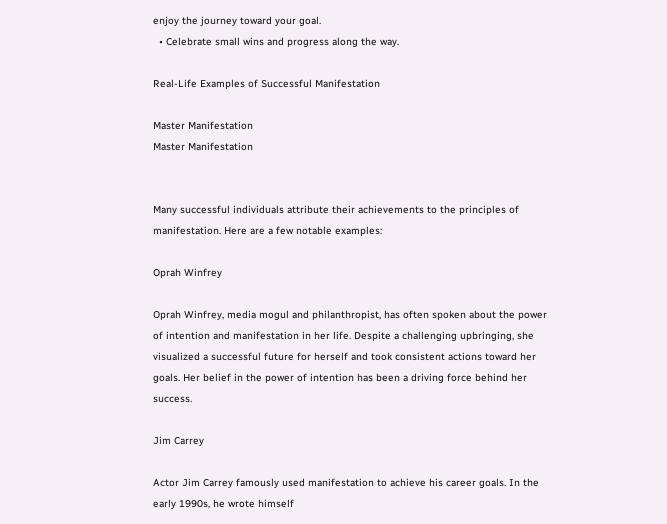enjoy the journey toward your goal.
  • Celebrate small wins and progress along the way.

Real-Life Examples of Successful Manifestation

Master Manifestation
Master Manifestation


Many successful individuals attribute their achievements to the principles of manifestation. Here are a few notable examples:

Oprah Winfrey

Oprah Winfrey, media mogul and philanthropist, has often spoken about the power of intention and manifestation in her life. Despite a challenging upbringing, she visualized a successful future for herself and took consistent actions toward her goals. Her belief in the power of intention has been a driving force behind her success.

Jim Carrey

Actor Jim Carrey famously used manifestation to achieve his career goals. In the early 1990s, he wrote himself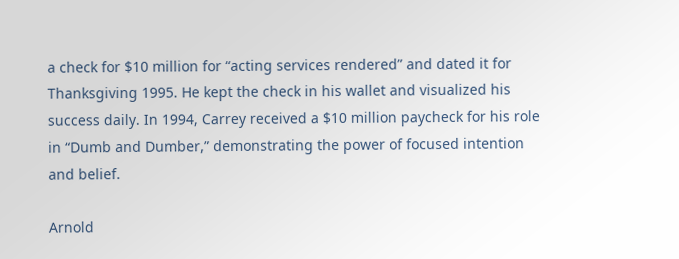a check for $10 million for “acting services rendered” and dated it for Thanksgiving 1995. He kept the check in his wallet and visualized his success daily. In 1994, Carrey received a $10 million paycheck for his role in “Dumb and Dumber,” demonstrating the power of focused intention and belief.

Arnold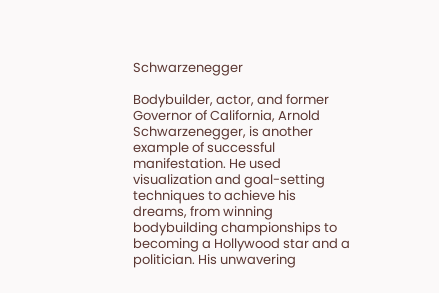Schwarzenegger

Bodybuilder, actor, and former Governor of California, Arnold Schwarzenegger, is another example of successful manifestation. He used visualization and goal-setting techniques to achieve his dreams, from winning bodybuilding championships to becoming a Hollywood star and a politician. His unwavering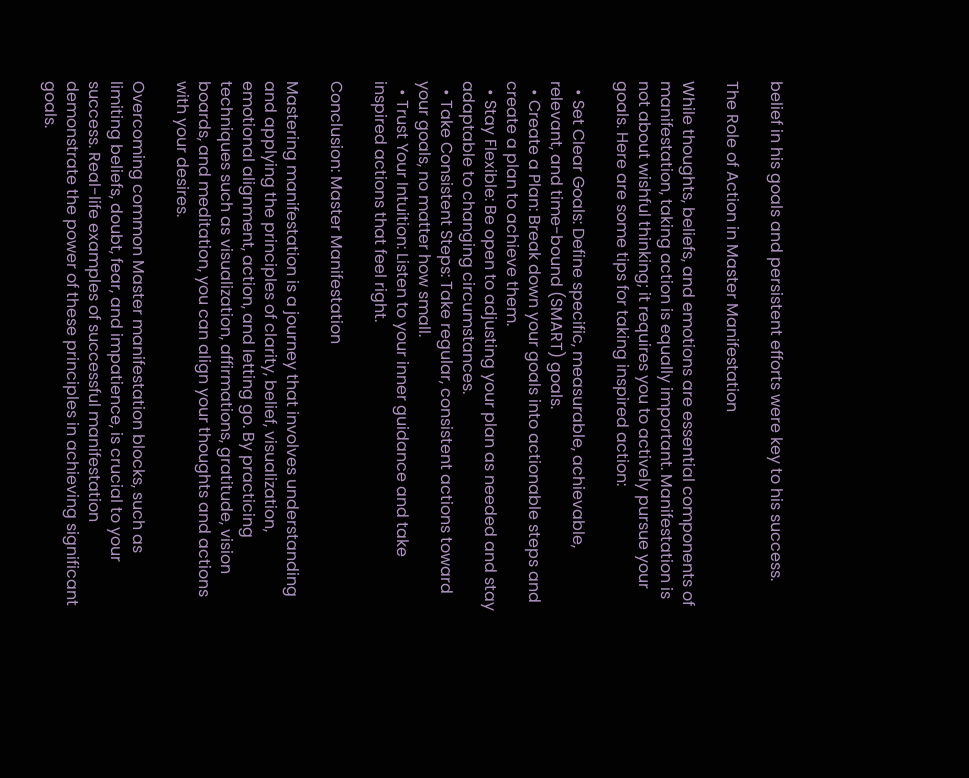belief in his goals and persistent efforts were key to his success.

The Role of Action in Master Manifestation

While thoughts, beliefs, and emotions are essential components of manifestation, taking action is equally important. Manifestation is not about wishful thinking; it requires you to actively pursue your goals. Here are some tips for taking inspired action:

  • Set Clear Goals: Define specific, measurable, achievable, relevant, and time-bound (SMART) goals.
  • Create a Plan: Break down your goals into actionable steps and create a plan to achieve them.
  • Stay Flexible: Be open to adjusting your plan as needed and stay adaptable to changing circumstances.
  • Take Consistent Steps: Take regular, consistent actions toward your goals, no matter how small.
  • Trust Your Intuition: Listen to your inner guidance and take inspired actions that feel right.

Conclusion: Master Manifestation

Mastering manifestation is a journey that involves understanding and applying the principles of clarity, belief, visualization, emotional alignment, action, and letting go. By practicing techniques such as visualization, affirmations, gratitude, vision boards, and meditation, you can align your thoughts and actions with your desires.

Overcoming common Master manifestation blocks, such as limiting beliefs, doubt, fear, and impatience, is crucial to your success. Real-life examples of successful manifestation demonstrate the power of these principles in achieving significant goals.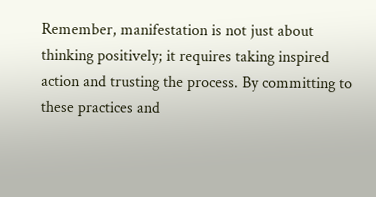Remember, manifestation is not just about thinking positively; it requires taking inspired action and trusting the process. By committing to these practices and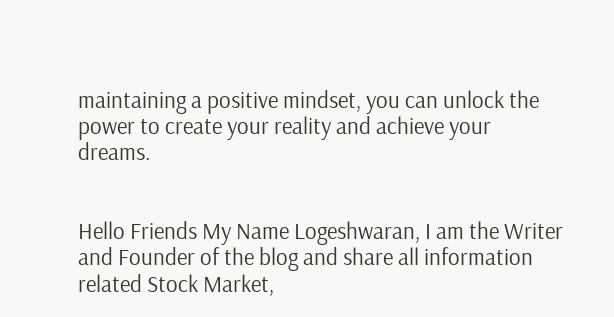maintaining a positive mindset, you can unlock the power to create your reality and achieve your dreams.


Hello Friends My Name Logeshwaran, I am the Writer and Founder of the blog and share all information related Stock Market,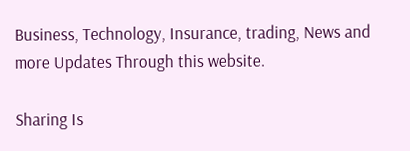Business, Technology, Insurance, trading, News and more Updates Through this website.

Sharing Is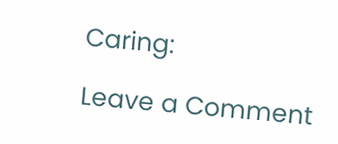Caring:

Leave a Comment